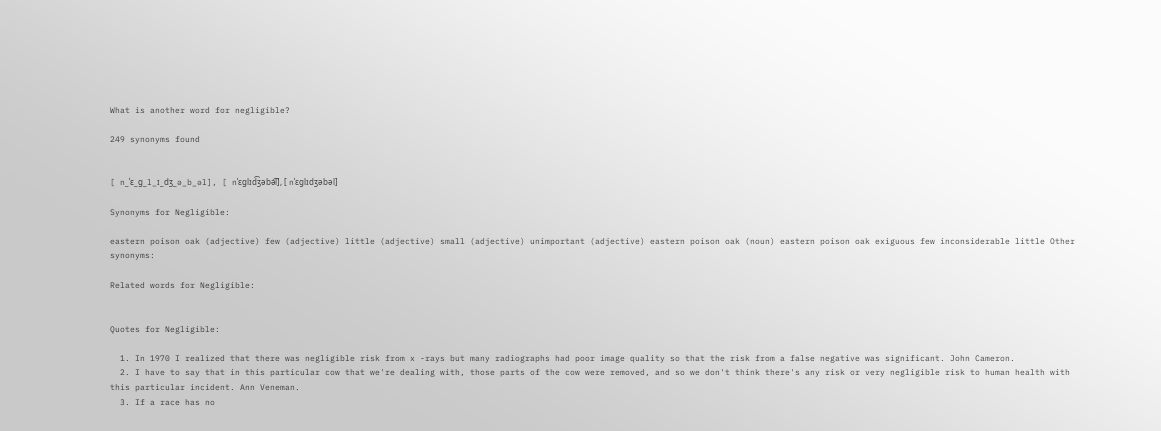What is another word for negligible?

249 synonyms found


[ n_ˈɛ_ɡ_l_ɪ_dʒ_ə_b_əl], [ nˈɛɡlɪd͡ʒəbə͡l], [ nˈɛɡlɪdʒəbəl]

Synonyms for Negligible:

eastern poison oak (adjective) few (adjective) little (adjective) small (adjective) unimportant (adjective) eastern poison oak (noun) eastern poison oak exiguous few inconsiderable little Other synonyms:

Related words for Negligible:


Quotes for Negligible:

  1. In 1970 I realized that there was negligible risk from x -rays but many radiographs had poor image quality so that the risk from a false negative was significant. John Cameron.
  2. I have to say that in this particular cow that we're dealing with, those parts of the cow were removed, and so we don't think there's any risk or very negligible risk to human health with this particular incident. Ann Veneman.
  3. If a race has no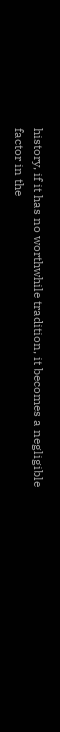history, if it has no worthwhile tradition, it becomes a negligible factor in the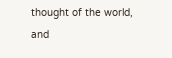thought of the world, and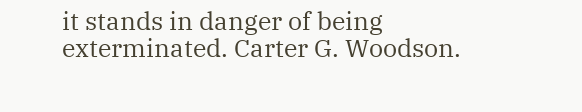it stands in danger of being exterminated. Carter G. Woodson.